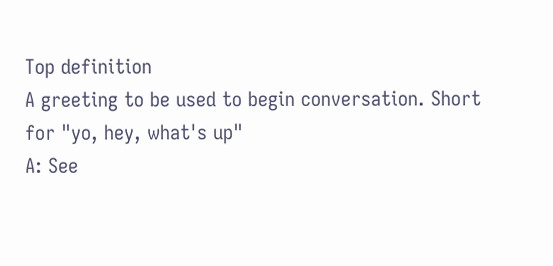Top definition
A greeting to be used to begin conversation. Short for "yo, hey, what's up"
A: See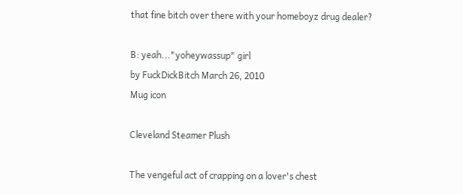that fine bitch over there with your homeboyz drug dealer?

B: yeah..."yoheywassup" girl
by FuckDickBitch March 26, 2010
Mug icon

Cleveland Steamer Plush

The vengeful act of crapping on a lover's chest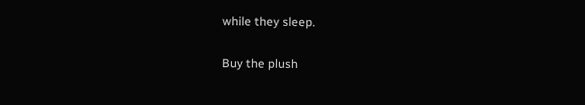while they sleep.

Buy the plush